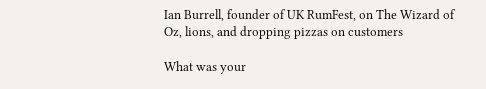Ian Burrell, founder of UK RumFest, on The Wizard of Oz, lions, and dropping pizzas on customers

What was your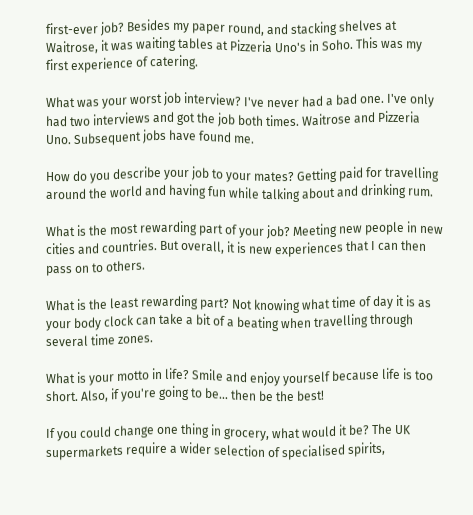first-ever job? Besides my paper round, and stacking shelves at Waitrose, it was waiting tables at Pizzeria Uno's in Soho. This was my first experience of catering.

What was your worst job interview? I've never had a bad one. I've only had two interviews and got the job both times. Waitrose and Pizzeria Uno. Subsequent jobs have found me.

How do you describe your job to your mates? Getting paid for travelling around the world and having fun while talking about and drinking rum.

What is the most rewarding part of your job? Meeting new people in new cities and countries. But overall, it is new experiences that I can then pass on to others.

What is the least rewarding part? Not knowing what time of day it is as your body clock can take a bit of a beating when travelling through several time zones.

What is your motto in life? Smile and enjoy yourself because life is too short. Also, if you're going to be... then be the best!

If you could change one thing in grocery, what would it be? The UK supermarkets require a wider selection of specialised spirits,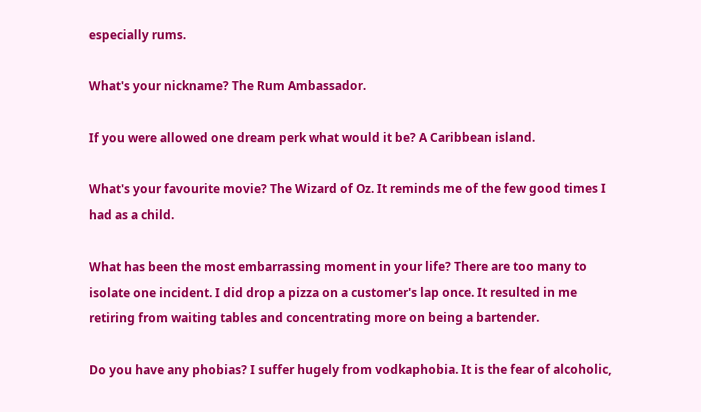especially rums.

What's your nickname? The Rum Ambassador.

If you were allowed one dream perk what would it be? A Caribbean island.

What's your favourite movie? The Wizard of Oz. It reminds me of the few good times I had as a child.

What has been the most embarrassing moment in your life? There are too many to isolate one incident. I did drop a pizza on a customer's lap once. It resulted in me retiring from waiting tables and concentrating more on being a bartender.

Do you have any phobias? I suffer hugely from vodkaphobia. It is the fear of alcoholic,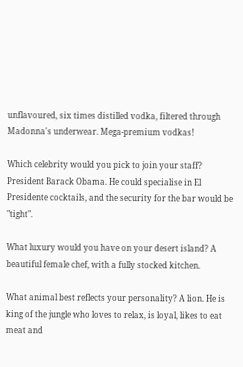unflavoured, six times distilled vodka, filtered through Madonna's underwear. Mega-premium vodkas!

Which celebrity would you pick to join your staff? President Barack Obama. He could specialise in El Presidente cocktails, and the security for the bar would be "tight".

What luxury would you have on your desert island? A beautiful female chef, with a fully stocked kitchen.

What animal best reflects your personality? A lion. He is king of the jungle who loves to relax, is loyal, likes to eat meat and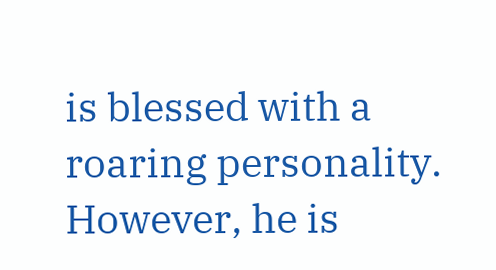is blessed with a roaring personality. However, he is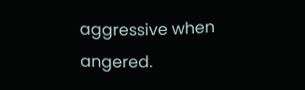aggressive when angered.